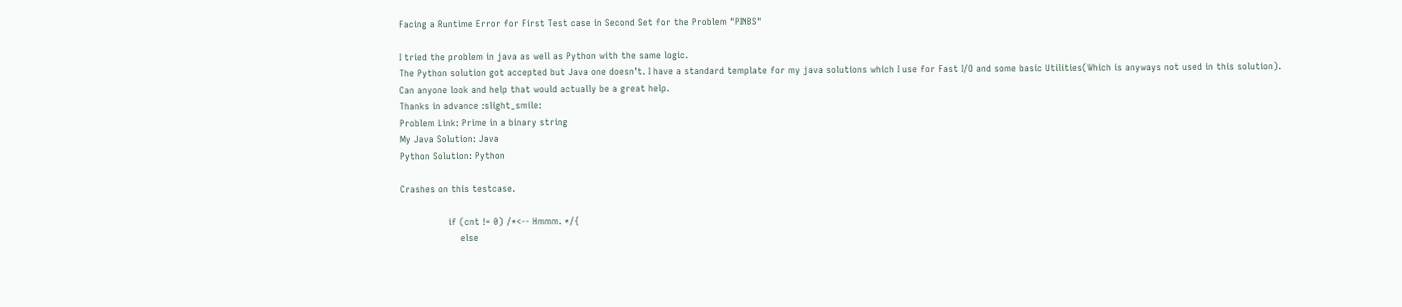Facing a Runtime Error for First Test case in Second Set for the Problem "PINBS"

I tried the problem in java as well as Python with the same logic.
The Python solution got accepted but Java one doesn’t. I have a standard template for my java solutions which I use for Fast I/O and some basic Utilities(Which is anyways not used in this solution).
Can anyone look and help that would actually be a great help.
Thanks in advance :slight_smile:
Problem Link: Prime in a binary string
My Java Solution: Java
Python Solution: Python

Crashes on this testcase.

                if (cnt != 0) /*<-- Hmmm. */{
                    else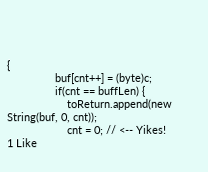{
                buf[cnt++] = (byte)c;
                if(cnt == buffLen) {
                    toReturn.append(new String(buf, 0, cnt));
                    cnt = 0; // <-- Yikes!
1 Like